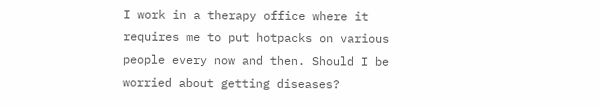I work in a therapy office where it requires me to put hotpacks on various people every now and then. Should I be worried about getting diseases?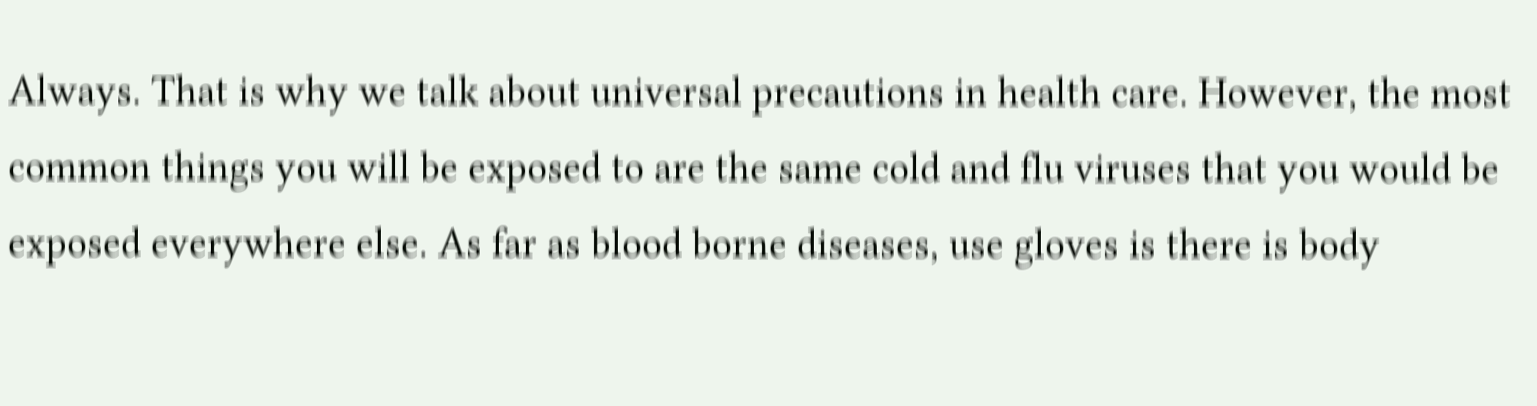Always. That is why we talk about universal precautions in health care. However, the most common things you will be exposed to are the same cold and flu viruses that you would be exposed everywhere else. As far as blood borne diseases, use gloves is there is body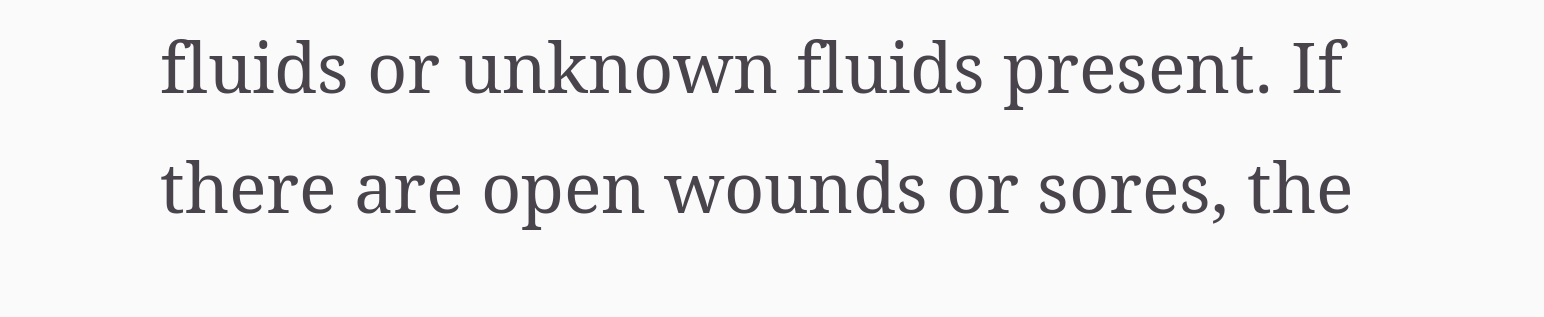fluids or unknown fluids present. If there are open wounds or sores, the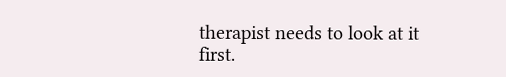therapist needs to look at it first.